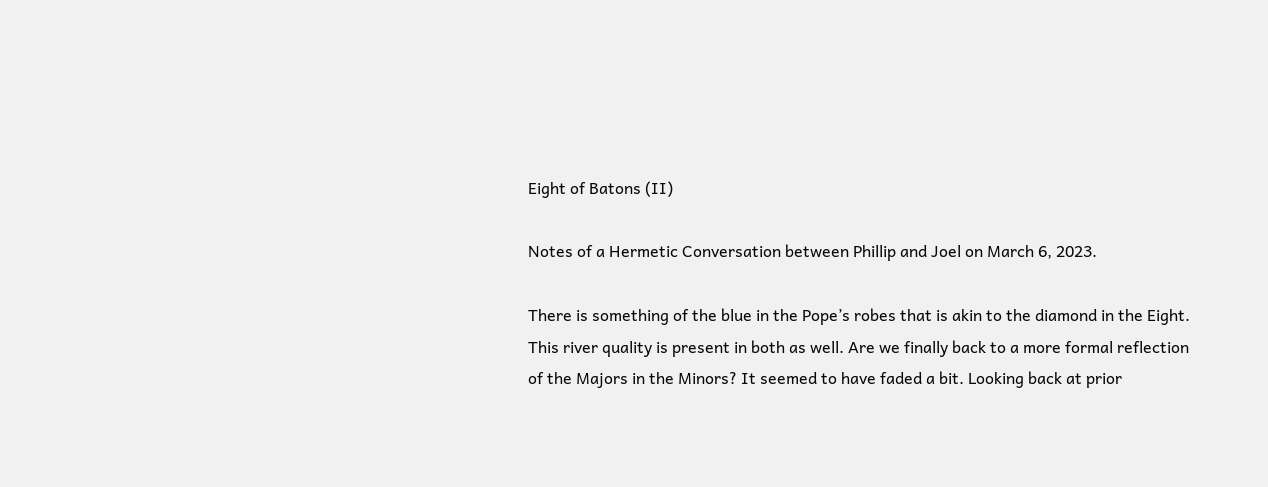Eight of Batons (II)

Notes of a Hermetic Conversation between Phillip and Joel on March 6, 2023.

There is something of the blue in the Pope’s robes that is akin to the diamond in the Eight. This river quality is present in both as well. Are we finally back to a more formal reflection of the Majors in the Minors? It seemed to have faded a bit. Looking back at prior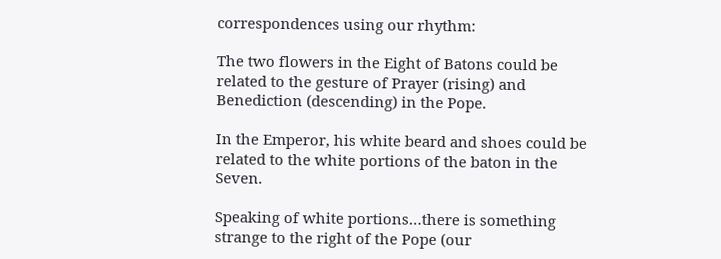correspondences using our rhythm:

The two flowers in the Eight of Batons could be related to the gesture of Prayer (rising) and Benediction (descending) in the Pope.

In the Emperor, his white beard and shoes could be related to the white portions of the baton in the Seven.

Speaking of white portions…there is something strange to the right of the Pope (our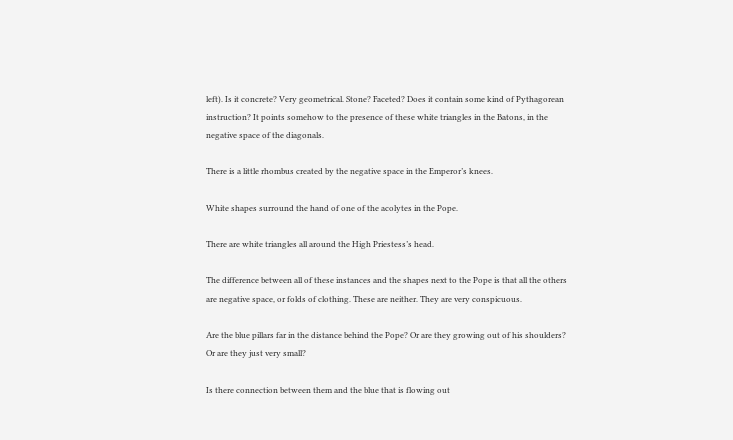left). Is it concrete? Very geometrical. Stone? Faceted? Does it contain some kind of Pythagorean instruction? It points somehow to the presence of these white triangles in the Batons, in the negative space of the diagonals.

There is a little rhombus created by the negative space in the Emperor’s knees.

White shapes surround the hand of one of the acolytes in the Pope.

There are white triangles all around the High Priestess’s head.

The difference between all of these instances and the shapes next to the Pope is that all the others are negative space, or folds of clothing. These are neither. They are very conspicuous.

Are the blue pillars far in the distance behind the Pope? Or are they growing out of his shoulders? Or are they just very small?

Is there connection between them and the blue that is flowing out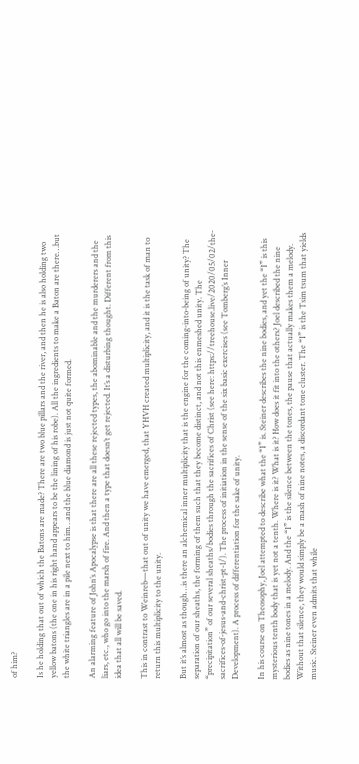of him?

Is he holding that out of which the Batons are made? There are two blue pillars and the river, and then he is also holding two yellow batons (the one in his right hand appears to be the lining of his robe). All the ingredients to make a Baton are there…but the white triangles are in a pile next to him…and the blue diamond is just not quite formed.

An alarming feature of John’s Apocalypse is that there are all these rejected types, the abominable and the murderers and the liars, etc., who go into the marsh of fire. And then a type that doesn’t get rejected. It’s a disturbing thought. Different from this idea that all will be saved.

This in contrast to Weinreb—that out of unity we have emerged, that YHVH created multiplicity, and it is the task of man to return this multiplicity to the unity.

But it’s almost as though…is there an alchemical inner multiplicity that is the engine for the coming-into-being of unity? The separation of our sheaths, the forming of them such that they become distinct, and not this enmeshed unity. The “precipitation” of our several sheaths/bodies through the sacrifices of Christ (see here: https://treehouse.live/2020/05/02/the-sacrifices-of-jesus-and-christ-pt-1/). The process of initiation in the sense of the six basic exercises (see Tomberg’s Inner Development). A process of differentiation for the sake of unity.

In his course on Theosophy, Joel attempted to describe what the “I” is. Steiner describes the nine bodies, and yet the “I” is this mysterious tenth body that is yet not a tenth. Where is it? What is it? How does it fit into the others? Joel described the nine bodies as nine tones in a melody. And the “I” is the silence between the tones, the pause that actually makes them a melody. Without that silence, they would simply be a mash of nine notes, a discordant tone cluster. The “I” is the Tsim tsum that yields music. Steiner even admits that while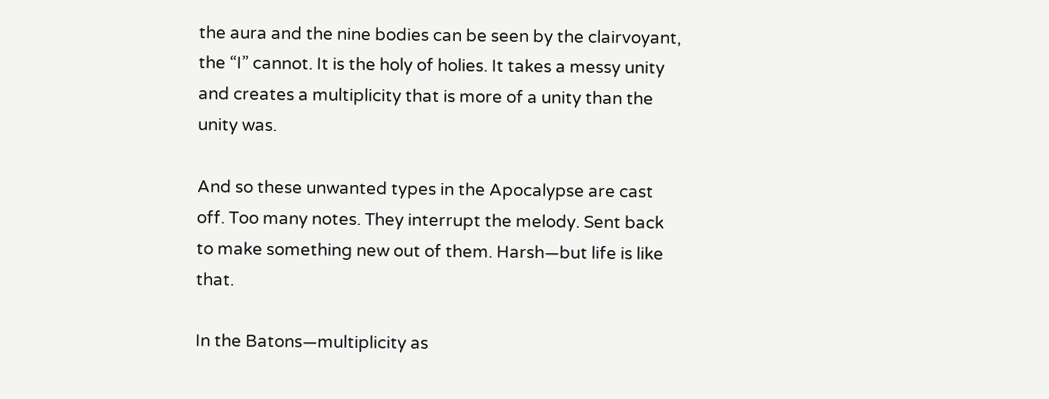the aura and the nine bodies can be seen by the clairvoyant, the “I” cannot. It is the holy of holies. It takes a messy unity and creates a multiplicity that is more of a unity than the unity was.

And so these unwanted types in the Apocalypse are cast off. Too many notes. They interrupt the melody. Sent back to make something new out of them. Harsh—but life is like that.

In the Batons—multiplicity as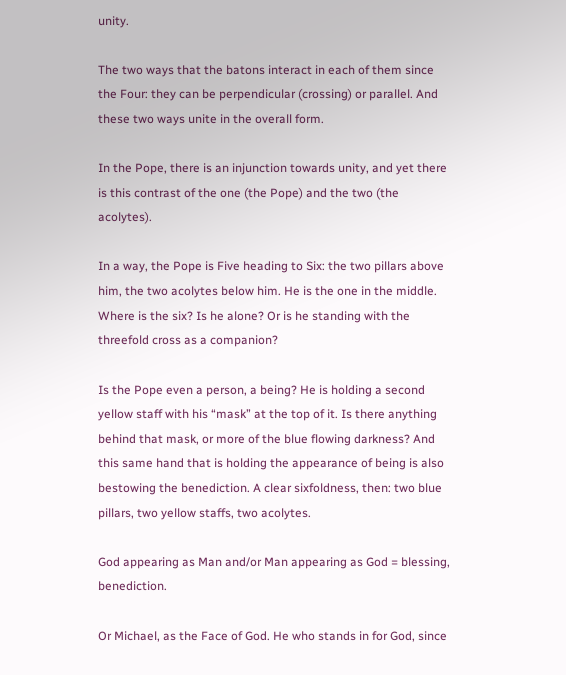unity.

The two ways that the batons interact in each of them since the Four: they can be perpendicular (crossing) or parallel. And these two ways unite in the overall form.

In the Pope, there is an injunction towards unity, and yet there is this contrast of the one (the Pope) and the two (the acolytes).

In a way, the Pope is Five heading to Six: the two pillars above him, the two acolytes below him. He is the one in the middle. Where is the six? Is he alone? Or is he standing with the threefold cross as a companion?

Is the Pope even a person, a being? He is holding a second yellow staff with his “mask” at the top of it. Is there anything behind that mask, or more of the blue flowing darkness? And this same hand that is holding the appearance of being is also bestowing the benediction. A clear sixfoldness, then: two blue pillars, two yellow staffs, two acolytes.

God appearing as Man and/or Man appearing as God = blessing, benediction.

Or Michael, as the Face of God. He who stands in for God, since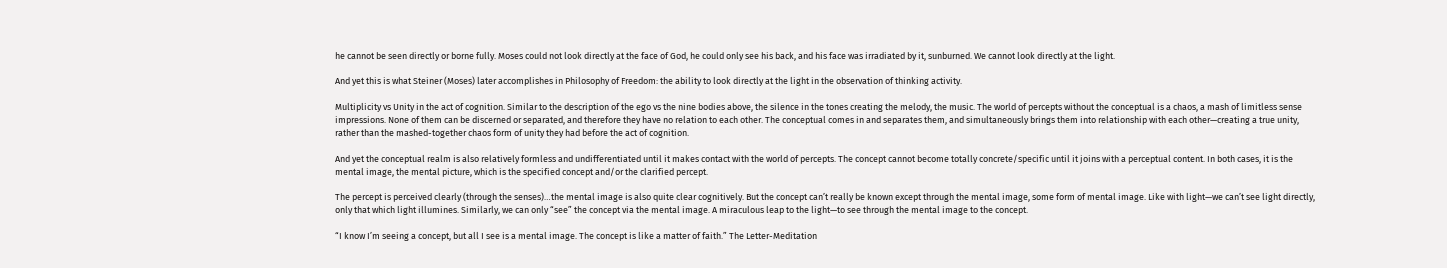he cannot be seen directly or borne fully. Moses could not look directly at the face of God, he could only see his back, and his face was irradiated by it, sunburned. We cannot look directly at the light.

And yet this is what Steiner (Moses) later accomplishes in Philosophy of Freedom: the ability to look directly at the light in the observation of thinking activity.

Multiplicity vs Unity in the act of cognition. Similar to the description of the ego vs the nine bodies above, the silence in the tones creating the melody, the music. The world of percepts without the conceptual is a chaos, a mash of limitless sense impressions. None of them can be discerned or separated, and therefore they have no relation to each other. The conceptual comes in and separates them, and simultaneously brings them into relationship with each other—creating a true unity, rather than the mashed-together chaos form of unity they had before the act of cognition.

And yet the conceptual realm is also relatively formless and undifferentiated until it makes contact with the world of percepts. The concept cannot become totally concrete/specific until it joins with a perceptual content. In both cases, it is the mental image, the mental picture, which is the specified concept and/or the clarified percept.

The percept is perceived clearly (through the senses)…the mental image is also quite clear cognitively. But the concept can’t really be known except through the mental image, some form of mental image. Like with light—we can’t see light directly, only that which light illumines. Similarly, we can only “see” the concept via the mental image. A miraculous leap to the light—to see through the mental image to the concept.

“I know I’m seeing a concept, but all I see is a mental image. The concept is like a matter of faith.” The Letter-Meditation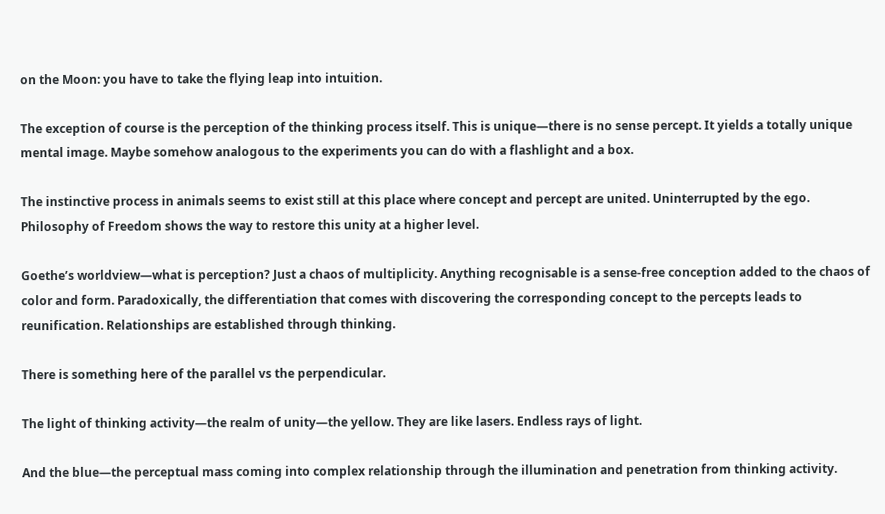on the Moon: you have to take the flying leap into intuition.

The exception of course is the perception of the thinking process itself. This is unique—there is no sense percept. It yields a totally unique mental image. Maybe somehow analogous to the experiments you can do with a flashlight and a box.

The instinctive process in animals seems to exist still at this place where concept and percept are united. Uninterrupted by the ego. Philosophy of Freedom shows the way to restore this unity at a higher level.

Goethe’s worldview—what is perception? Just a chaos of multiplicity. Anything recognisable is a sense-free conception added to the chaos of color and form. Paradoxically, the differentiation that comes with discovering the corresponding concept to the percepts leads to reunification. Relationships are established through thinking.

There is something here of the parallel vs the perpendicular.

The light of thinking activity—the realm of unity—the yellow. They are like lasers. Endless rays of light.

And the blue—the perceptual mass coming into complex relationship through the illumination and penetration from thinking activity.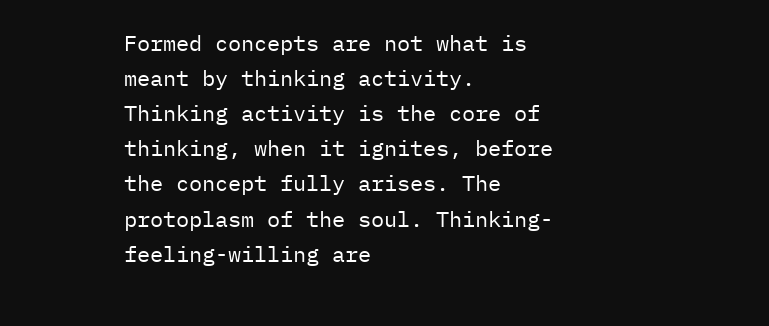Formed concepts are not what is meant by thinking activity. Thinking activity is the core of thinking, when it ignites, before the concept fully arises. The protoplasm of the soul. Thinking-feeling-willing are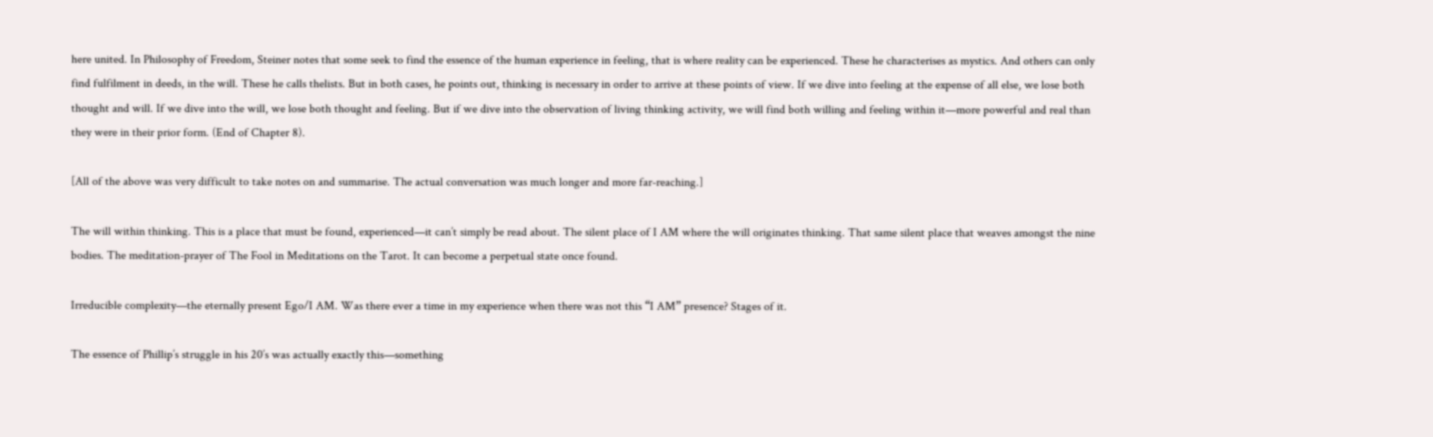here united. In Philosophy of Freedom, Steiner notes that some seek to find the essence of the human experience in feeling, that is where reality can be experienced. These he characterises as mystics. And others can only find fulfilment in deeds, in the will. These he calls thelists. But in both cases, he points out, thinking is necessary in order to arrive at these points of view. If we dive into feeling at the expense of all else, we lose both thought and will. If we dive into the will, we lose both thought and feeling. But if we dive into the observation of living thinking activity, we will find both willing and feeling within it—more powerful and real than they were in their prior form. (End of Chapter 8).

[All of the above was very difficult to take notes on and summarise. The actual conversation was much longer and more far-reaching.]

The will within thinking. This is a place that must be found, experienced—it can’t simply be read about. The silent place of I AM where the will originates thinking. That same silent place that weaves amongst the nine bodies. The meditation-prayer of The Fool in Meditations on the Tarot. It can become a perpetual state once found.

Irreducible complexity—the eternally present Ego/I AM. Was there ever a time in my experience when there was not this “I AM” presence? Stages of it.

The essence of Phillip’s struggle in his 20’s was actually exactly this—something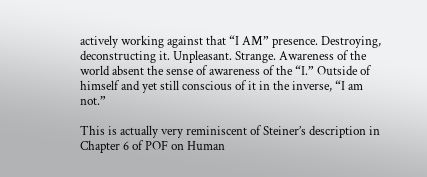actively working against that “I AM” presence. Destroying, deconstructing it. Unpleasant. Strange. Awareness of the world absent the sense of awareness of the “I.” Outside of himself and yet still conscious of it in the inverse, “I am not.”

This is actually very reminiscent of Steiner’s description in Chapter 6 of POF on Human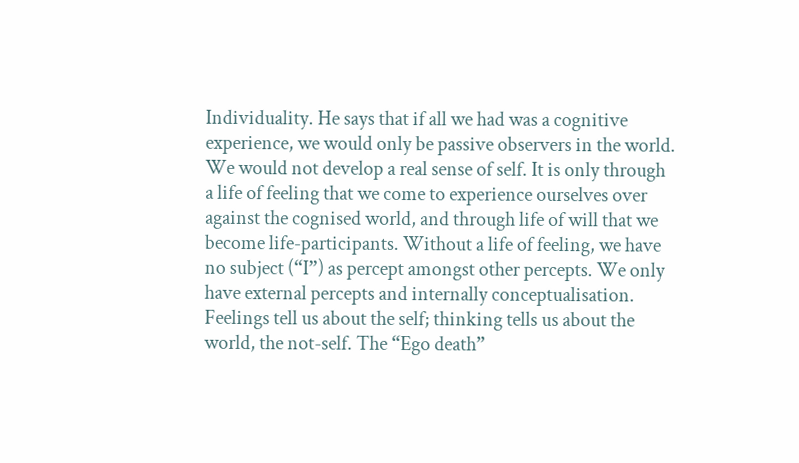Individuality. He says that if all we had was a cognitive experience, we would only be passive observers in the world. We would not develop a real sense of self. It is only through a life of feeling that we come to experience ourselves over against the cognised world, and through life of will that we become life-participants. Without a life of feeling, we have no subject (“I”) as percept amongst other percepts. We only have external percepts and internally conceptualisation. Feelings tell us about the self; thinking tells us about the world, the not-self. The “Ego death”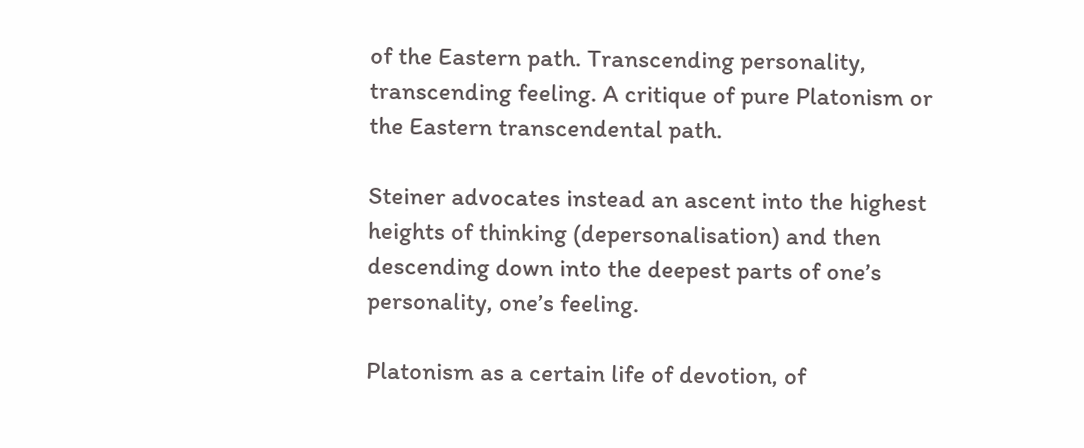of the Eastern path. Transcending personality, transcending feeling. A critique of pure Platonism or the Eastern transcendental path.

Steiner advocates instead an ascent into the highest heights of thinking (depersonalisation) and then descending down into the deepest parts of one’s personality, one’s feeling.

Platonism as a certain life of devotion, of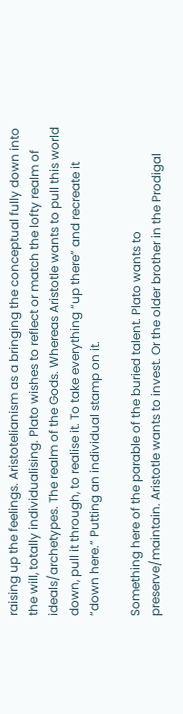raising up the feelings. Aristotelianism as a bringing the conceptual fully down into the will, totally individualising. Plato wishes to reflect or match the lofty realm of ideals/archetypes. The realm of the Gods. Whereas Aristotle wants to pull this world down, pull it through, to realise it. To take everything “up there” and recreate it “down here.” Putting an individual stamp on it.

Something here of the parable of the buried talent. Plato wants to preserve/maintain. Aristotle wants to invest. Or the older brother in the Prodigal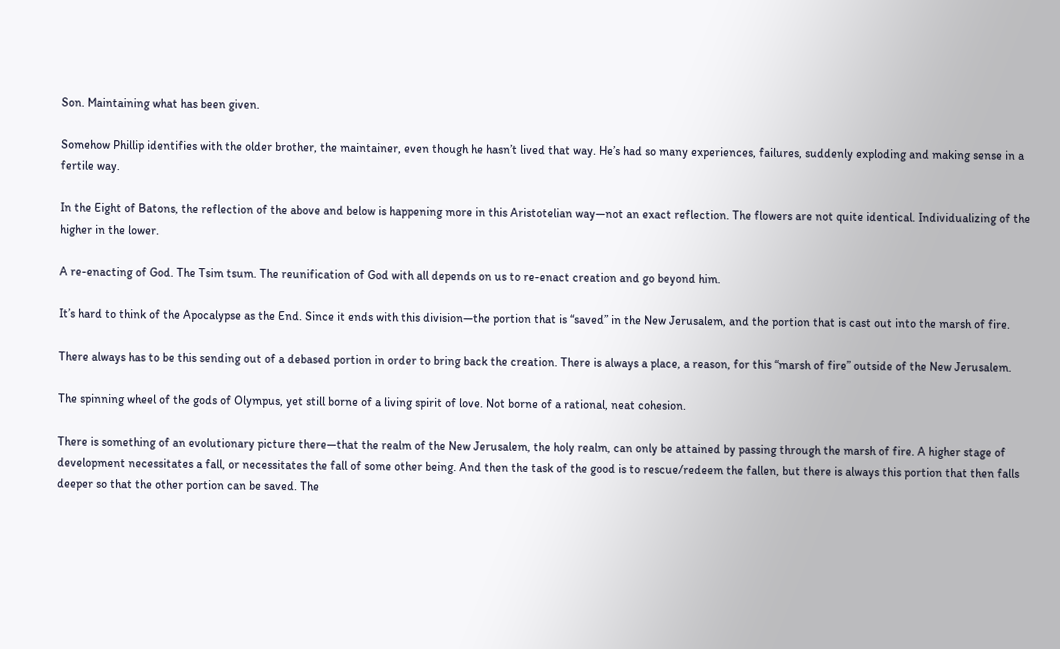Son. Maintaining what has been given.

Somehow Phillip identifies with the older brother, the maintainer, even though he hasn’t lived that way. He’s had so many experiences, failures, suddenly exploding and making sense in a fertile way.

In the Eight of Batons, the reflection of the above and below is happening more in this Aristotelian way—not an exact reflection. The flowers are not quite identical. Individualizing of the higher in the lower.

A re-enacting of God. The Tsim tsum. The reunification of God with all depends on us to re-enact creation and go beyond him.

It’s hard to think of the Apocalypse as the End. Since it ends with this division—the portion that is “saved” in the New Jerusalem, and the portion that is cast out into the marsh of fire.

There always has to be this sending out of a debased portion in order to bring back the creation. There is always a place, a reason, for this “marsh of fire” outside of the New Jerusalem.

The spinning wheel of the gods of Olympus, yet still borne of a living spirit of love. Not borne of a rational, neat cohesion.

There is something of an evolutionary picture there—that the realm of the New Jerusalem, the holy realm, can only be attained by passing through the marsh of fire. A higher stage of development necessitates a fall, or necessitates the fall of some other being. And then the task of the good is to rescue/redeem the fallen, but there is always this portion that then falls deeper so that the other portion can be saved. The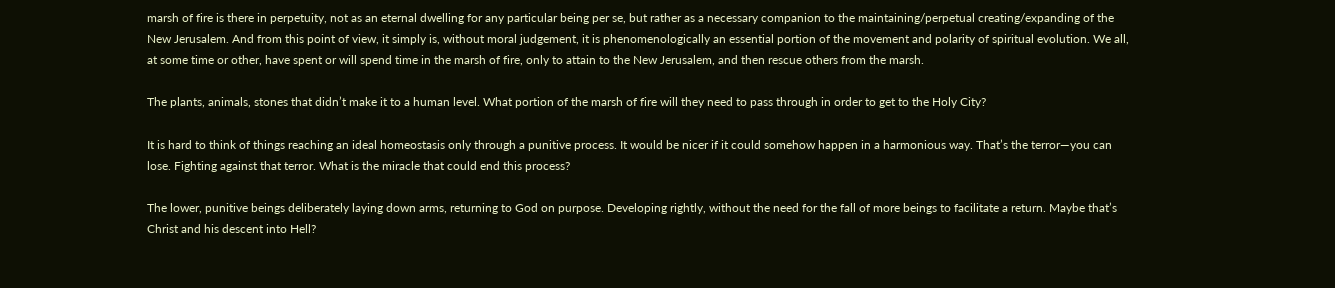marsh of fire is there in perpetuity, not as an eternal dwelling for any particular being per se, but rather as a necessary companion to the maintaining/perpetual creating/expanding of the New Jerusalem. And from this point of view, it simply is, without moral judgement, it is phenomenologically an essential portion of the movement and polarity of spiritual evolution. We all, at some time or other, have spent or will spend time in the marsh of fire, only to attain to the New Jerusalem, and then rescue others from the marsh.

The plants, animals, stones that didn’t make it to a human level. What portion of the marsh of fire will they need to pass through in order to get to the Holy City?

It is hard to think of things reaching an ideal homeostasis only through a punitive process. It would be nicer if it could somehow happen in a harmonious way. That’s the terror—you can lose. Fighting against that terror. What is the miracle that could end this process?

The lower, punitive beings deliberately laying down arms, returning to God on purpose. Developing rightly, without the need for the fall of more beings to facilitate a return. Maybe that’s Christ and his descent into Hell?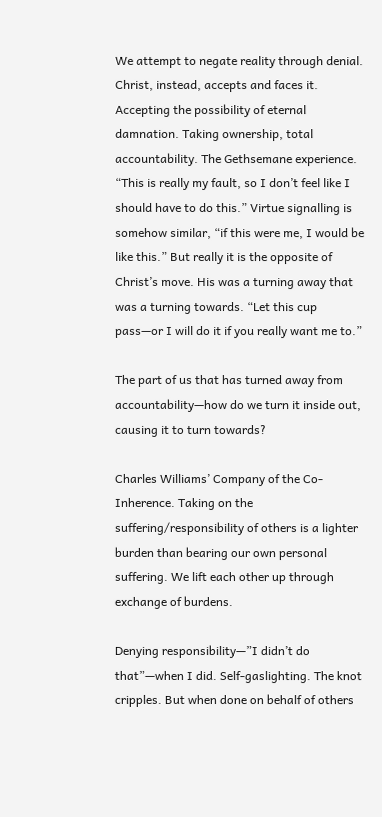We attempt to negate reality through denial. Christ, instead, accepts and faces it. Accepting the possibility of eternal damnation. Taking ownership, total accountability. The Gethsemane experience. “This is really my fault, so I don’t feel like I should have to do this.” Virtue signalling is somehow similar, “if this were me, I would be like this.” But really it is the opposite of Christ’s move. His was a turning away that was a turning towards. “Let this cup pass—or I will do it if you really want me to.”

The part of us that has turned away from accountability—how do we turn it inside out, causing it to turn towards?

Charles Williams’ Company of the Co-Inherence. Taking on the suffering/responsibility of others is a lighter burden than bearing our own personal suffering. We lift each other up through exchange of burdens.

Denying responsibility—”I didn’t do that”—when I did. Self-gaslighting. The knot cripples. But when done on behalf of others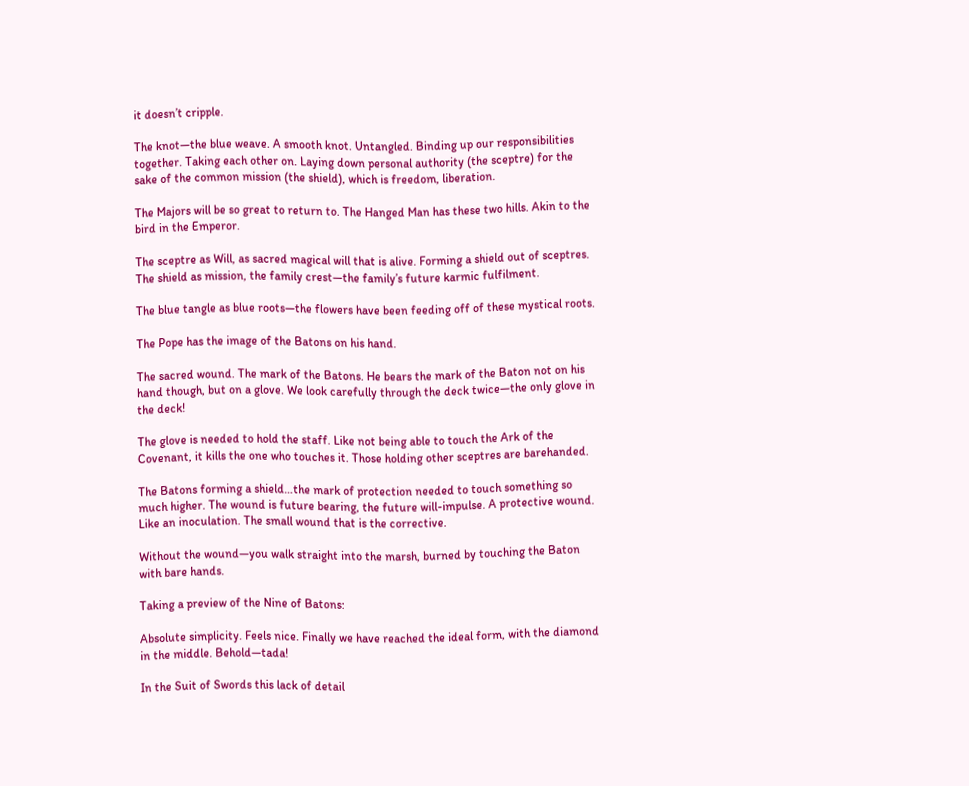it doesn’t cripple.

The knot—the blue weave. A smooth knot. Untangled. Binding up our responsibilities together. Taking each other on. Laying down personal authority (the sceptre) for the sake of the common mission (the shield), which is freedom, liberation.

The Majors will be so great to return to. The Hanged Man has these two hills. Akin to the bird in the Emperor.

The sceptre as Will, as sacred magical will that is alive. Forming a shield out of sceptres. The shield as mission, the family crest—the family’s future karmic fulfilment.

The blue tangle as blue roots—the flowers have been feeding off of these mystical roots.

The Pope has the image of the Batons on his hand.

The sacred wound. The mark of the Batons. He bears the mark of the Baton not on his hand though, but on a glove. We look carefully through the deck twice—the only glove in the deck!

The glove is needed to hold the staff. Like not being able to touch the Ark of the Covenant, it kills the one who touches it. Those holding other sceptres are barehanded.

The Batons forming a shield…the mark of protection needed to touch something so much higher. The wound is future bearing, the future will-impulse. A protective wound. Like an inoculation. The small wound that is the corrective.

Without the wound—you walk straight into the marsh, burned by touching the Baton with bare hands.

Taking a preview of the Nine of Batons:

Absolute simplicity. Feels nice. Finally we have reached the ideal form, with the diamond in the middle. Behold—tada!

In the Suit of Swords this lack of detail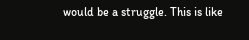would be a struggle. This is like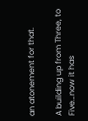an atonement for that.

A building up from Three, to Five…now it has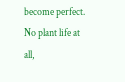become perfect. No plant life at all,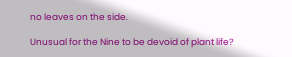no leaves on the side.

Unusual for the Nine to be devoid of plant life?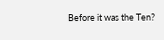Before it was the Ten?